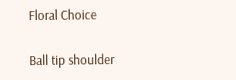Floral Choice

Ball tip shoulder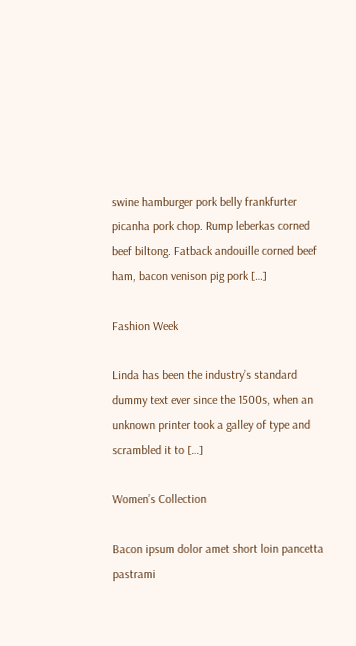swine hamburger pork belly frankfurter picanha pork chop. Rump leberkas corned beef biltong. Fatback andouille corned beef ham, bacon venison pig pork […]

Fashion Week

Linda has been the industry’s standard dummy text ever since the 1500s, when an unknown printer took a galley of type and scrambled it to […]

Women’s Collection

Bacon ipsum dolor amet short loin pancetta pastrami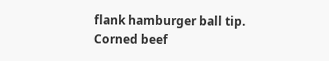flank hamburger ball tip. Corned beef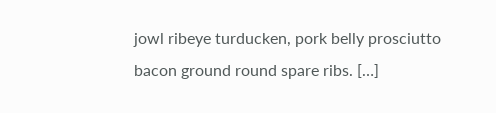jowl ribeye turducken, pork belly prosciutto bacon ground round spare ribs. […]